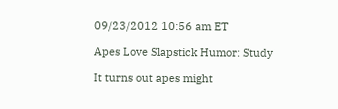09/23/2012 10:56 am ET

Apes Love Slapstick Humor: Study

It turns out apes might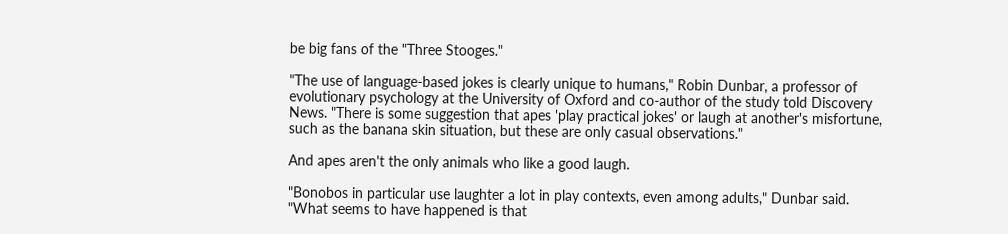be big fans of the "Three Stooges."

"The use of language-based jokes is clearly unique to humans," Robin Dunbar, a professor of evolutionary psychology at the University of Oxford and co-author of the study told Discovery News. "There is some suggestion that apes 'play practical jokes' or laugh at another's misfortune, such as the banana skin situation, but these are only casual observations."

And apes aren't the only animals who like a good laugh.

"Bonobos in particular use laughter a lot in play contexts, even among adults," Dunbar said. "What seems to have happened is that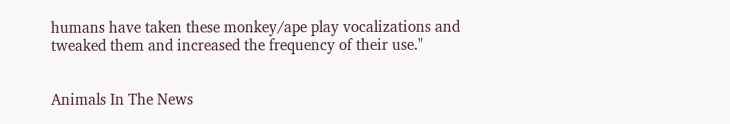humans have taken these monkey/ape play vocalizations and tweaked them and increased the frequency of their use."


Animals In The News